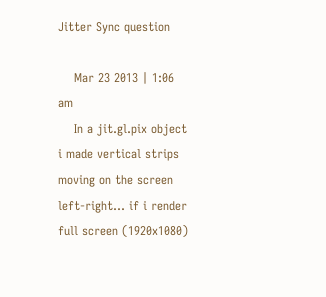Jitter Sync question

    Mar 23 2013 | 1:06 am
    In a jit.gl.pix object i made vertical strips moving on the screen left-right... if i render full screen (1920x1080)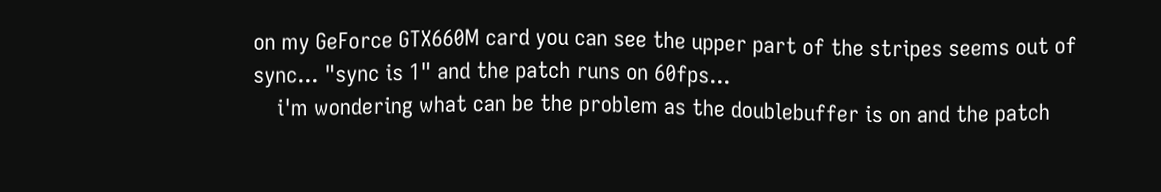on my GeForce GTX660M card you can see the upper part of the stripes seems out of sync... "sync is 1" and the patch runs on 60fps...
    i'm wondering what can be the problem as the doublebuffer is on and the patch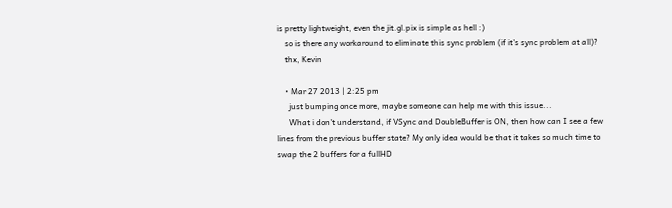is pretty lightweight, even the jit.gl.pix is simple as hell :)
    so is there any workaround to eliminate this sync problem (if it's sync problem at all)?
    thx, Kevin

    • Mar 27 2013 | 2:25 pm
      just bumping once more, maybe someone can help me with this issue...
      What i don't understand, if VSync and DoubleBuffer is ON, then how can I see a few lines from the previous buffer state? My only idea would be that it takes so much time to swap the 2 buffers for a fullHD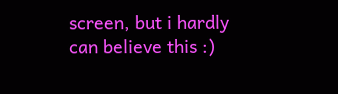screen, but i hardly can believe this :)